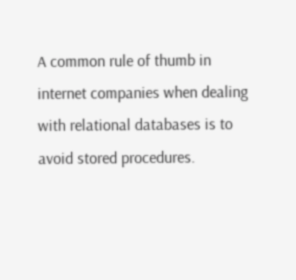A common rule of thumb in internet companies when dealing with relational databases is to avoid stored procedures.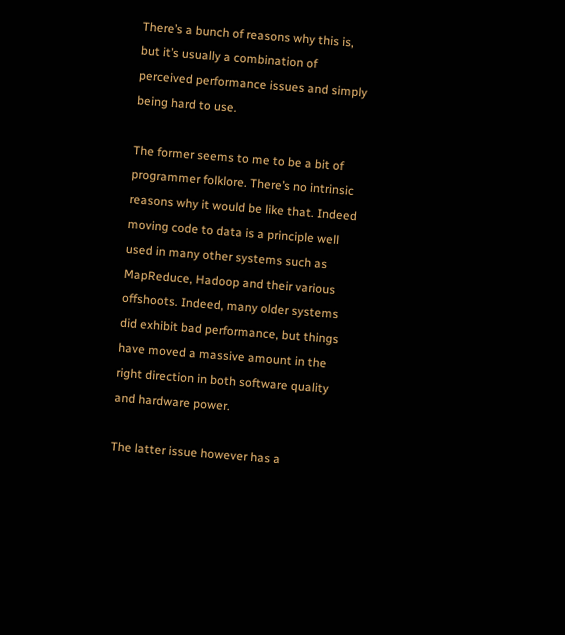There’s a bunch of reasons why this is, but it’s usually a combination of perceived performance issues and simply being hard to use.

The former seems to me to be a bit of programmer folklore. There’s no intrinsic reasons why it would be like that. Indeed moving code to data is a principle well used in many other systems such as MapReduce, Hadoop and their various offshoots. Indeed, many older systems did exhibit bad performance, but things have moved a massive amount in the right direction in both software quality and hardware power.

The latter issue however has a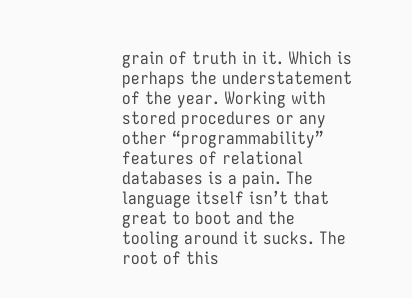grain of truth in it. Which is perhaps the understatement of the year. Working with stored procedures or any other “programmability” features of relational databases is a pain. The language itself isn’t that great to boot and the tooling around it sucks. The root of this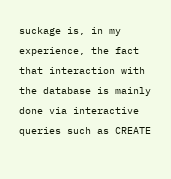suckage is, in my experience, the fact that interaction with the database is mainly done via interactive queries such as CREATE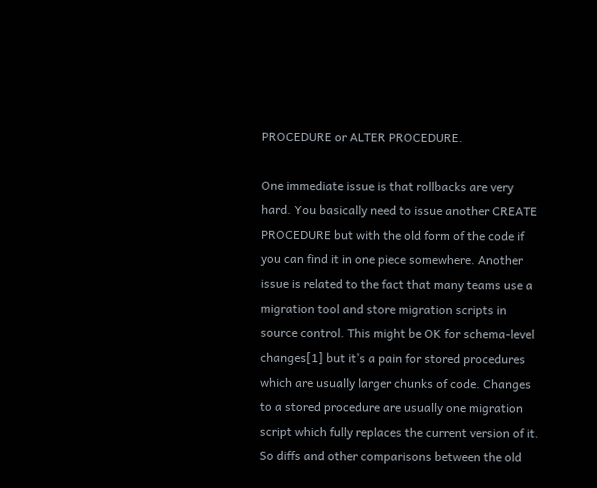PROCEDURE or ALTER PROCEDURE.

One immediate issue is that rollbacks are very hard. You basically need to issue another CREATE PROCEDURE but with the old form of the code if you can find it in one piece somewhere. Another issue is related to the fact that many teams use a migration tool and store migration scripts in source control. This might be OK for schema-level changes[1] but it’s a pain for stored procedures which are usually larger chunks of code. Changes to a stored procedure are usually one migration script which fully replaces the current version of it. So diffs and other comparisons between the old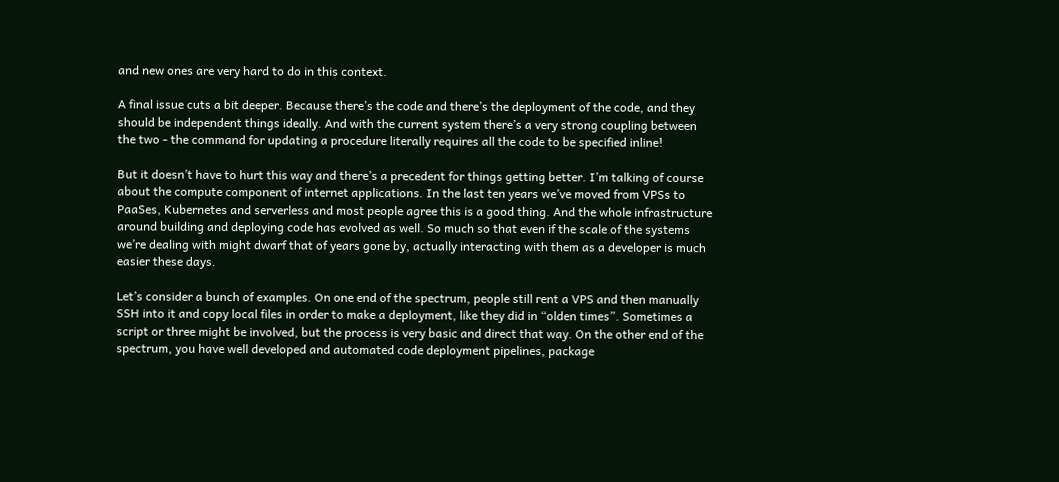and new ones are very hard to do in this context.

A final issue cuts a bit deeper. Because there’s the code and there’s the deployment of the code, and they should be independent things ideally. And with the current system there’s a very strong coupling between the two - the command for updating a procedure literally requires all the code to be specified inline!

But it doesn’t have to hurt this way and there’s a precedent for things getting better. I’m talking of course about the compute component of internet applications. In the last ten years we’ve moved from VPSs to PaaSes, Kubernetes and serverless and most people agree this is a good thing. And the whole infrastructure around building and deploying code has evolved as well. So much so that even if the scale of the systems we’re dealing with might dwarf that of years gone by, actually interacting with them as a developer is much easier these days.

Let’s consider a bunch of examples. On one end of the spectrum, people still rent a VPS and then manually SSH into it and copy local files in order to make a deployment, like they did in “olden times”. Sometimes a script or three might be involved, but the process is very basic and direct that way. On the other end of the spectrum, you have well developed and automated code deployment pipelines, package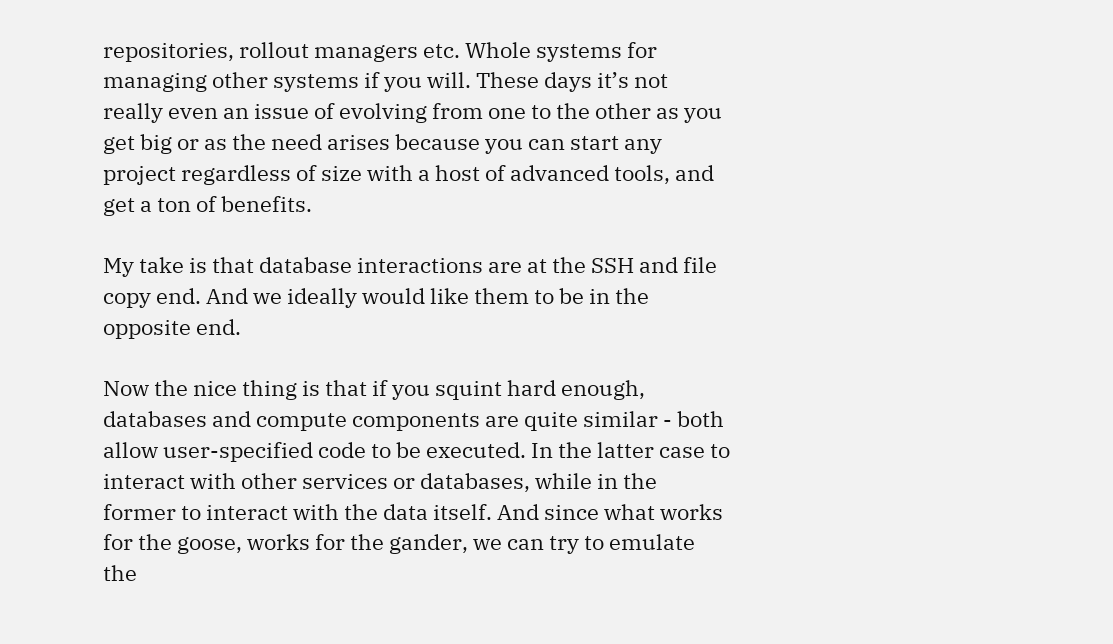repositories, rollout managers etc. Whole systems for managing other systems if you will. These days it’s not really even an issue of evolving from one to the other as you get big or as the need arises because you can start any project regardless of size with a host of advanced tools, and get a ton of benefits.

My take is that database interactions are at the SSH and file copy end. And we ideally would like them to be in the opposite end.

Now the nice thing is that if you squint hard enough, databases and compute components are quite similar - both allow user-specified code to be executed. In the latter case to interact with other services or databases, while in the former to interact with the data itself. And since what works for the goose, works for the gander, we can try to emulate the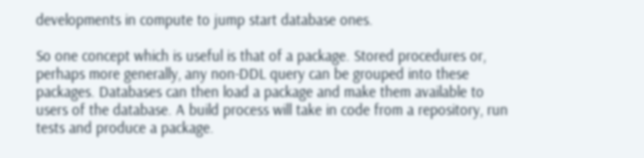developments in compute to jump start database ones.

So one concept which is useful is that of a package. Stored procedures or, perhaps more generally, any non-DDL query can be grouped into these packages. Databases can then load a package and make them available to users of the database. A build process will take in code from a repository, run tests and produce a package.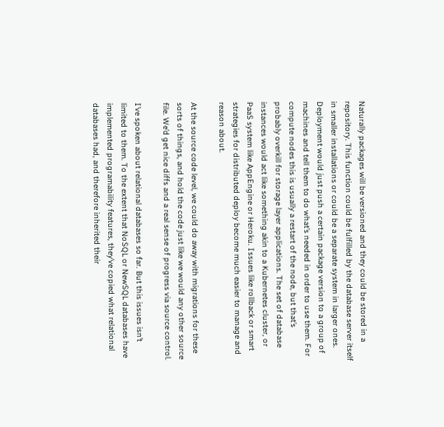Naturally packages will be versioned and they could be stored in a repository. This function could be fulfilled by the database server itself in smaller installations or could be a separate system in larger ones. Deployment would just push a certain package version to a group of machines and tell them to do what’s needed in order to use them. For compute nodes this is usually a restart of the node, but that’s probably overkill for storage layer applications. The set of database instances would act like something akin to a Kubernetes cluster, or PaaS system like AppEngine or Heroku. Issues like rollback or smart strategies for distributed deploy become much easier to manage and reason about.

At the source code level, we could do away with migrations for these sorts of things, and hold the code just like we would any other source file. We’d get nice diffs and a real sense of progress via source control.

I’ve spoken about relational databases so far. But this issues isn’t limited to them. To the extent that NoSQL or NewSQL databases have implemented programability features, they’ve copied what relational databases had, and therefore inherited their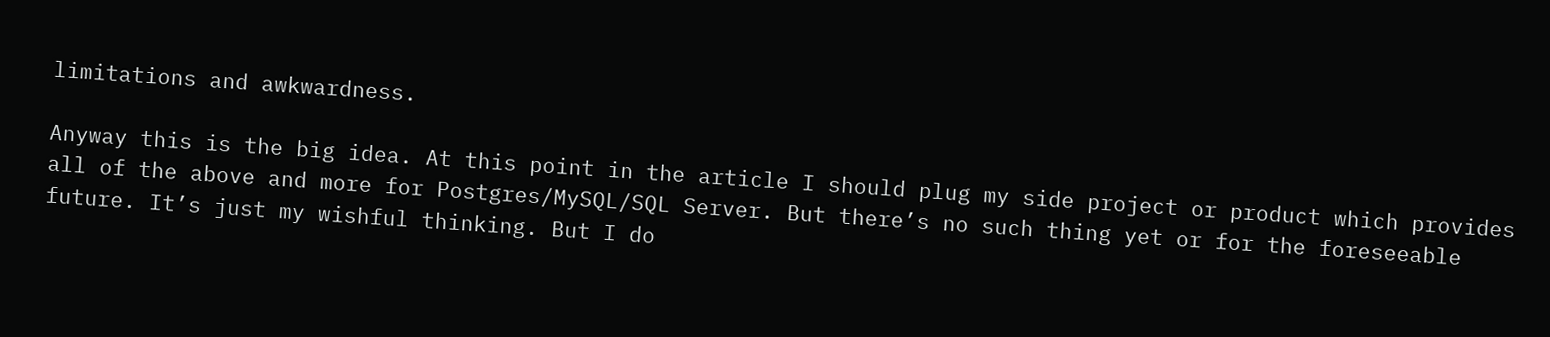limitations and awkwardness.

Anyway this is the big idea. At this point in the article I should plug my side project or product which provides all of the above and more for Postgres/MySQL/SQL Server. But there’s no such thing yet or for the foreseeable future. It’s just my wishful thinking. But I do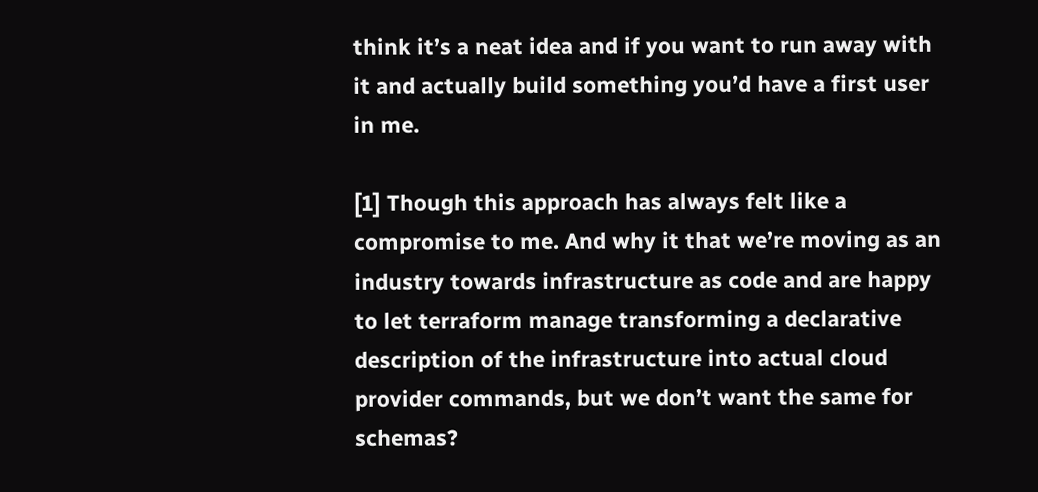think it’s a neat idea and if you want to run away with it and actually build something you’d have a first user in me.

[1] Though this approach has always felt like a compromise to me. And why it that we’re moving as an industry towards infrastructure as code and are happy to let terraform manage transforming a declarative description of the infrastructure into actual cloud provider commands, but we don’t want the same for schemas?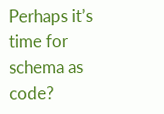Perhaps it’s time for schema as code?